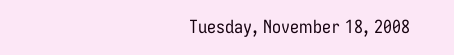Tuesday, November 18, 2008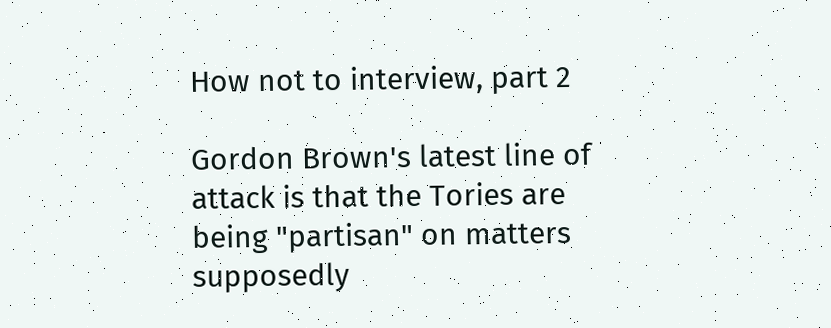How not to interview, part 2

Gordon Brown's latest line of attack is that the Tories are being "partisan" on matters supposedly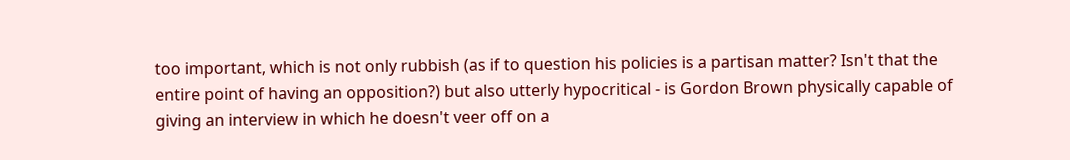too important, which is not only rubbish (as if to question his policies is a partisan matter? Isn't that the entire point of having an opposition?) but also utterly hypocritical - is Gordon Brown physically capable of giving an interview in which he doesn't veer off on a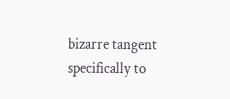bizarre tangent specifically to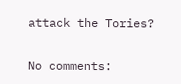attack the Tories?

No comments: